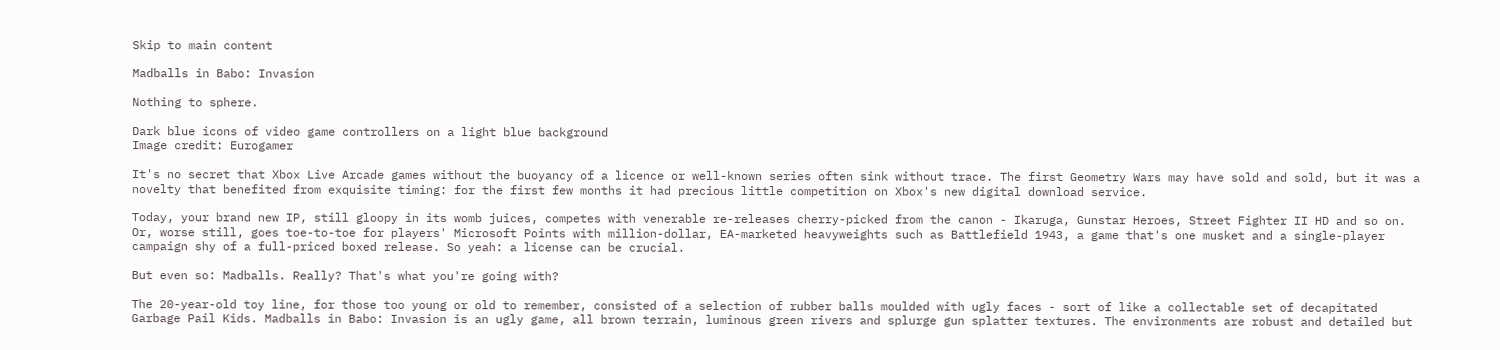Skip to main content

Madballs in Babo: Invasion

Nothing to sphere.

Dark blue icons of video game controllers on a light blue background
Image credit: Eurogamer

It's no secret that Xbox Live Arcade games without the buoyancy of a licence or well-known series often sink without trace. The first Geometry Wars may have sold and sold, but it was a novelty that benefited from exquisite timing: for the first few months it had precious little competition on Xbox's new digital download service.

Today, your brand new IP, still gloopy in its womb juices, competes with venerable re-releases cherry-picked from the canon - Ikaruga, Gunstar Heroes, Street Fighter II HD and so on. Or, worse still, goes toe-to-toe for players' Microsoft Points with million-dollar, EA-marketed heavyweights such as Battlefield 1943, a game that's one musket and a single-player campaign shy of a full-priced boxed release. So yeah: a license can be crucial.

But even so: Madballs. Really? That's what you're going with?

The 20-year-old toy line, for those too young or old to remember, consisted of a selection of rubber balls moulded with ugly faces - sort of like a collectable set of decapitated Garbage Pail Kids. Madballs in Babo: Invasion is an ugly game, all brown terrain, luminous green rivers and splurge gun splatter textures. The environments are robust and detailed but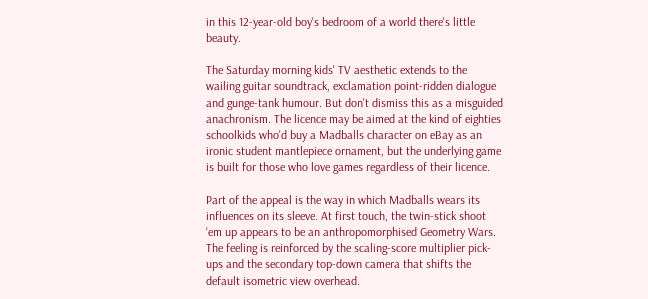in this 12-year-old boy's bedroom of a world there's little beauty.

The Saturday morning kids' TV aesthetic extends to the wailing guitar soundtrack, exclamation point-ridden dialogue and gunge-tank humour. But don't dismiss this as a misguided anachronism. The licence may be aimed at the kind of eighties schoolkids who'd buy a Madballs character on eBay as an ironic student mantlepiece ornament, but the underlying game is built for those who love games regardless of their licence.

Part of the appeal is the way in which Madballs wears its influences on its sleeve. At first touch, the twin-stick shoot ‘em up appears to be an anthropomorphised Geometry Wars. The feeling is reinforced by the scaling-score multiplier pick-ups and the secondary top-down camera that shifts the default isometric view overhead.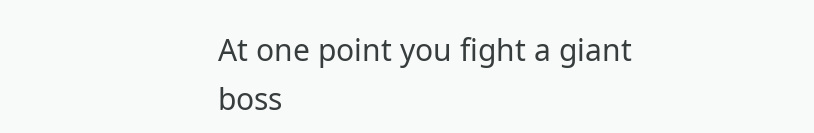At one point you fight a giant boss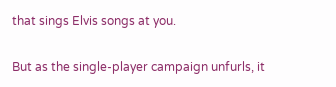that sings Elvis songs at you.

But as the single-player campaign unfurls, it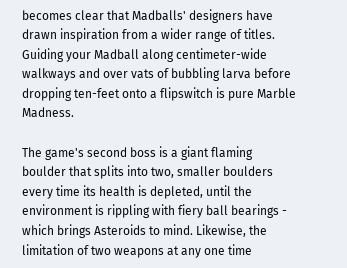becomes clear that Madballs' designers have drawn inspiration from a wider range of titles. Guiding your Madball along centimeter-wide walkways and over vats of bubbling larva before dropping ten-feet onto a flipswitch is pure Marble Madness.

The game's second boss is a giant flaming boulder that splits into two, smaller boulders every time its health is depleted, until the environment is rippling with fiery ball bearings - which brings Asteroids to mind. Likewise, the limitation of two weapons at any one time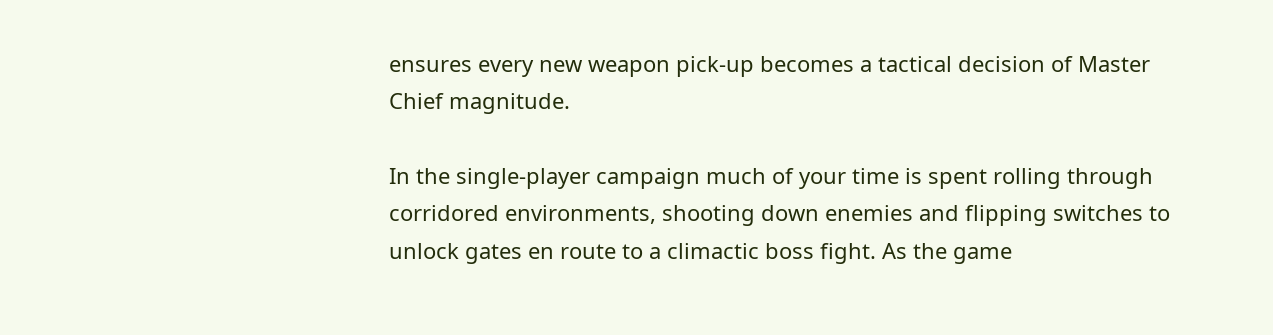ensures every new weapon pick-up becomes a tactical decision of Master Chief magnitude.

In the single-player campaign much of your time is spent rolling through corridored environments, shooting down enemies and flipping switches to unlock gates en route to a climactic boss fight. As the game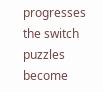progresses the switch puzzles become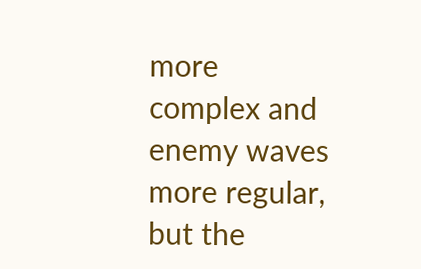more complex and enemy waves more regular, but the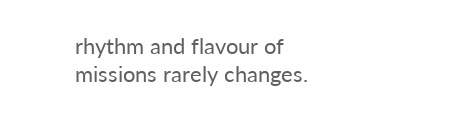rhythm and flavour of missions rarely changes.